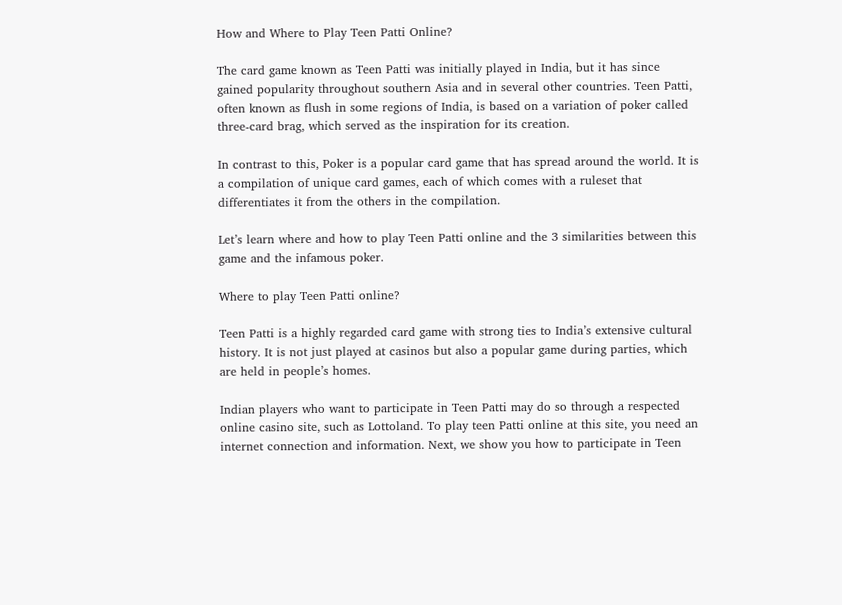How and Where to Play Teen Patti Online?

The card game known as Teen Patti was initially played in India, but it has since gained popularity throughout southern Asia and in several other countries. Teen Patti, often known as flush in some regions of India, is based on a variation of poker called three-card brag, which served as the inspiration for its creation.

In contrast to this, Poker is a popular card game that has spread around the world. It is a compilation of unique card games, each of which comes with a ruleset that differentiates it from the others in the compilation.

Let’s learn where and how to play Teen Patti online and the 3 similarities between this game and the infamous poker.

Where to play Teen Patti online?

Teen Patti is a highly regarded card game with strong ties to India’s extensive cultural history. It is not just played at casinos but also a popular game during parties, which are held in people’s homes.

Indian players who want to participate in Teen Patti may do so through a respected online casino site, such as Lottoland. To play teen Patti online at this site, you need an internet connection and information. Next, we show you how to participate in Teen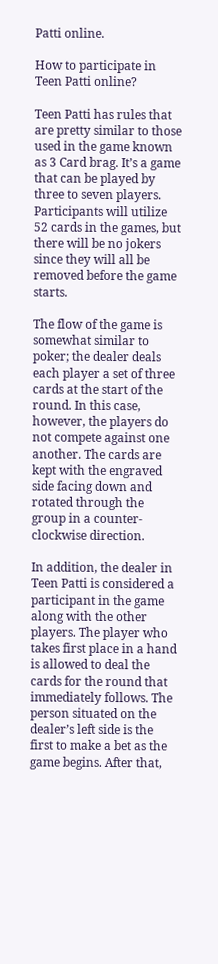Patti online.

How to participate in Teen Patti online?

Teen Patti has rules that are pretty similar to those used in the game known as 3 Card brag. It’s a game that can be played by three to seven players. Participants will utilize 52 cards in the games, but there will be no jokers since they will all be removed before the game starts.

The flow of the game is somewhat similar to poker; the dealer deals each player a set of three cards at the start of the round. In this case, however, the players do not compete against one another. The cards are kept with the engraved side facing down and rotated through the group in a counter-clockwise direction.

In addition, the dealer in Teen Patti is considered a participant in the game along with the other players. The player who takes first place in a hand is allowed to deal the cards for the round that immediately follows. The person situated on the dealer’s left side is the first to make a bet as the game begins. After that,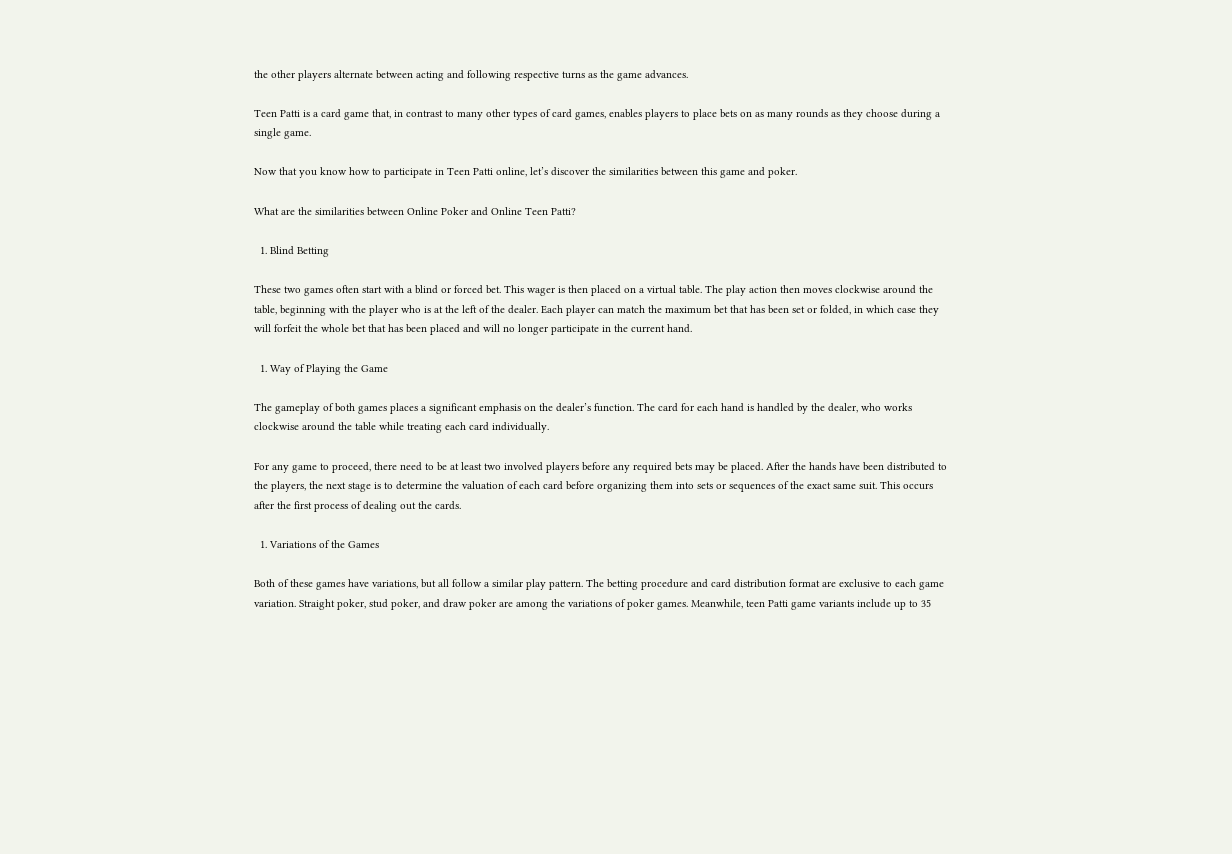the other players alternate between acting and following respective turns as the game advances.

Teen Patti is a card game that, in contrast to many other types of card games, enables players to place bets on as many rounds as they choose during a single game.

Now that you know how to participate in Teen Patti online, let’s discover the similarities between this game and poker.

What are the similarities between Online Poker and Online Teen Patti?

  1. Blind Betting

These two games often start with a blind or forced bet. This wager is then placed on a virtual table. The play action then moves clockwise around the table, beginning with the player who is at the left of the dealer. Each player can match the maximum bet that has been set or folded, in which case they will forfeit the whole bet that has been placed and will no longer participate in the current hand.

  1. Way of Playing the Game

The gameplay of both games places a significant emphasis on the dealer’s function. The card for each hand is handled by the dealer, who works clockwise around the table while treating each card individually.

For any game to proceed, there need to be at least two involved players before any required bets may be placed. After the hands have been distributed to the players, the next stage is to determine the valuation of each card before organizing them into sets or sequences of the exact same suit. This occurs after the first process of dealing out the cards.

  1. Variations of the Games

Both of these games have variations, but all follow a similar play pattern. The betting procedure and card distribution format are exclusive to each game variation. Straight poker, stud poker, and draw poker are among the variations of poker games. Meanwhile, teen Patti game variants include up to 35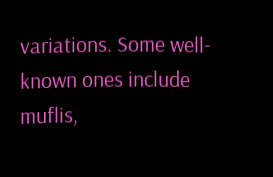variations. Some well-known ones include muflis,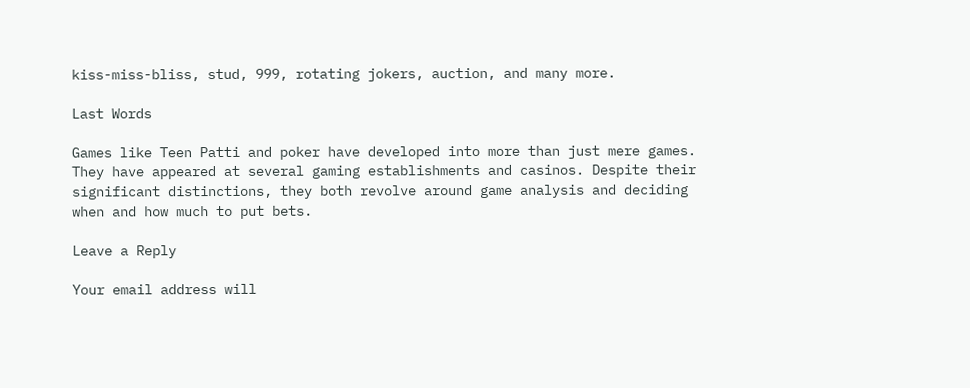kiss-miss-bliss, stud, 999, rotating jokers, auction, and many more.

Last Words

Games like Teen Patti and poker have developed into more than just mere games. They have appeared at several gaming establishments and casinos. Despite their significant distinctions, they both revolve around game analysis and deciding when and how much to put bets.

Leave a Reply

Your email address will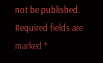not be published. Required fields are marked *